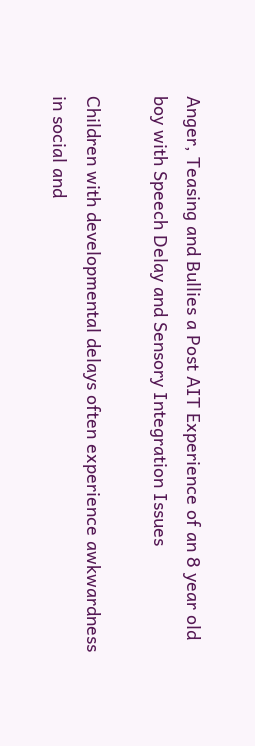Anger, Teasing and Bullies a Post AIT Experience of an 8 year old boy with Speech Delay and Sensory Integration Issues

Children with developmental delays often experience awkwardness in social and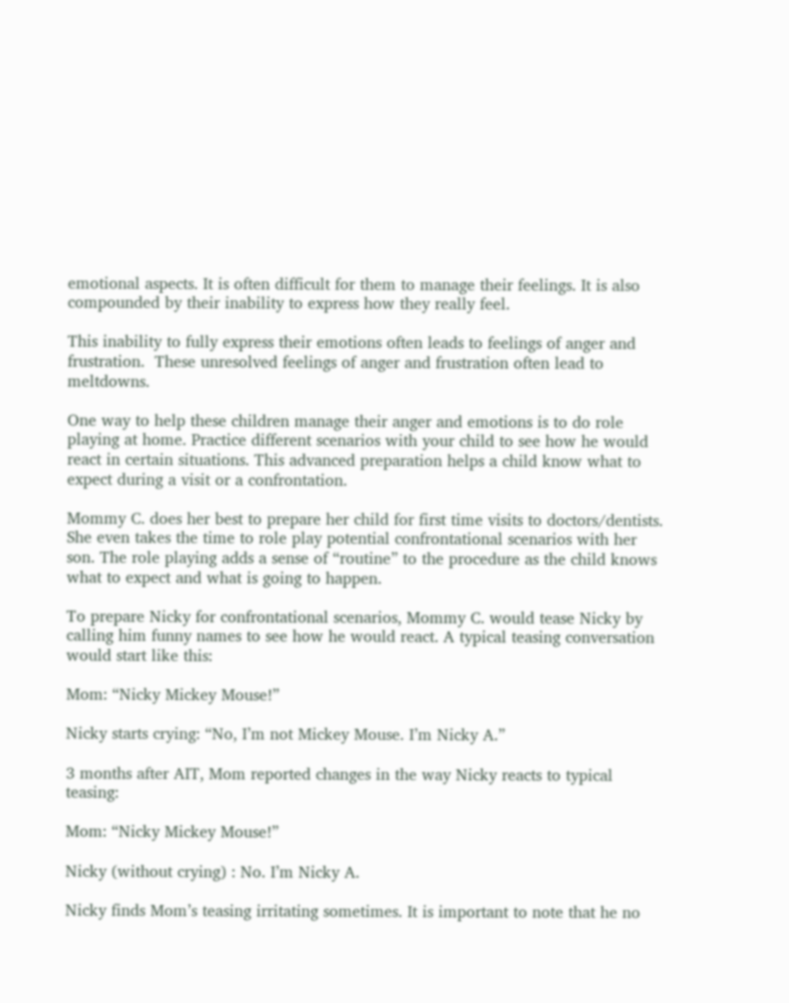emotional aspects. It is often difficult for them to manage their feelings. It is also compounded by their inability to express how they really feel.

This inability to fully express their emotions often leads to feelings of anger and frustration.  These unresolved feelings of anger and frustration often lead to meltdowns.

One way to help these children manage their anger and emotions is to do role playing at home. Practice different scenarios with your child to see how he would react in certain situations. This advanced preparation helps a child know what to expect during a visit or a confrontation.

Mommy C. does her best to prepare her child for first time visits to doctors/dentists. She even takes the time to role play potential confrontational scenarios with her son. The role playing adds a sense of “routine” to the procedure as the child knows what to expect and what is going to happen.

To prepare Nicky for confrontational scenarios, Mommy C. would tease Nicky by calling him funny names to see how he would react. A typical teasing conversation would start like this:

Mom: “Nicky Mickey Mouse!”

Nicky starts crying: “No, I’m not Mickey Mouse. I’m Nicky A.”

3 months after AIT, Mom reported changes in the way Nicky reacts to typical teasing:

Mom: “Nicky Mickey Mouse!”

Nicky (without crying) : No. I’m Nicky A.

Nicky finds Mom’s teasing irritating sometimes. It is important to note that he no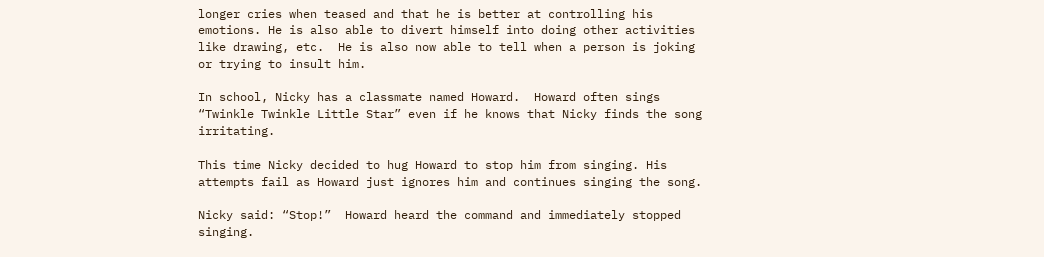longer cries when teased and that he is better at controlling his emotions. He is also able to divert himself into doing other activities like drawing, etc.  He is also now able to tell when a person is joking or trying to insult him.

In school, Nicky has a classmate named Howard.  Howard often sings “Twinkle Twinkle Little Star” even if he knows that Nicky finds the song irritating.

This time Nicky decided to hug Howard to stop him from singing. His attempts fail as Howard just ignores him and continues singing the song.

Nicky said: “Stop!”  Howard heard the command and immediately stopped singing.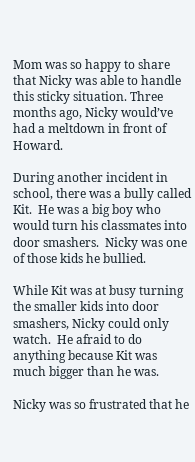Mom was so happy to share that Nicky was able to handle this sticky situation. Three months ago, Nicky would’ve had a meltdown in front of Howard.

During another incident in school, there was a bully called Kit.  He was a big boy who would turn his classmates into door smashers.  Nicky was one of those kids he bullied.

While Kit was at busy turning the smaller kids into door smashers, Nicky could only watch.  He afraid to do anything because Kit was much bigger than he was.

Nicky was so frustrated that he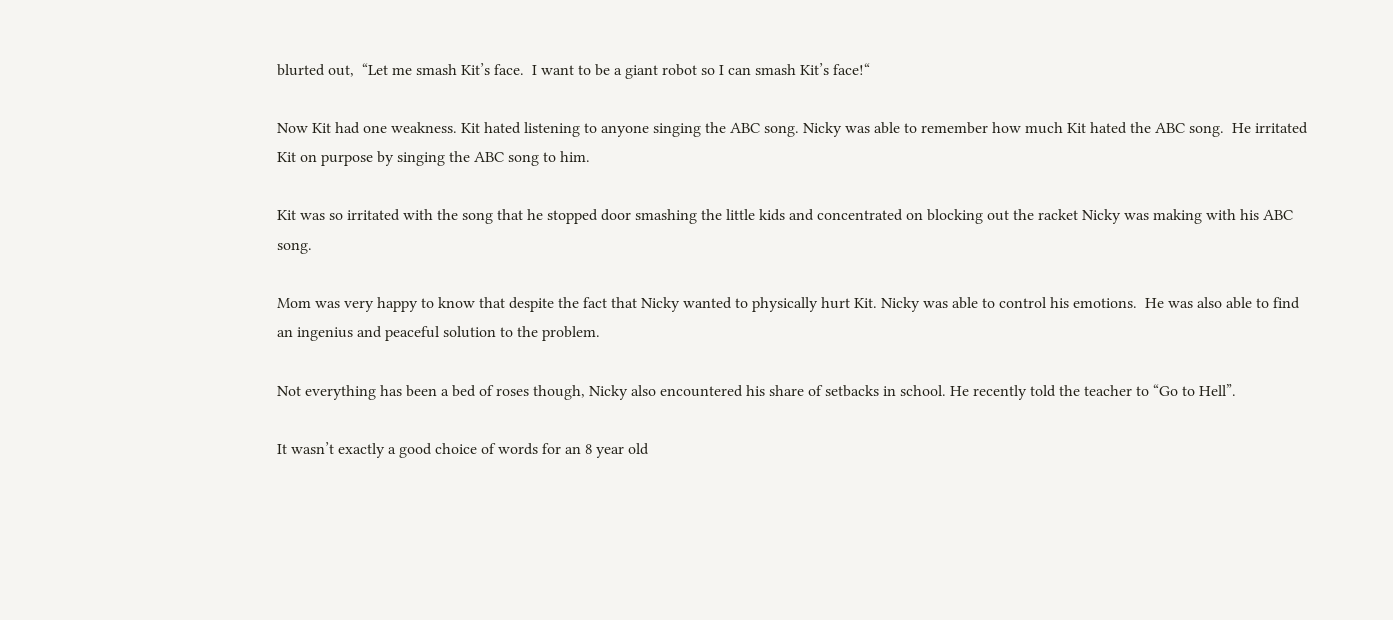blurted out,  “Let me smash Kit’s face.  I want to be a giant robot so I can smash Kit’s face!“

Now Kit had one weakness. Kit hated listening to anyone singing the ABC song. Nicky was able to remember how much Kit hated the ABC song.  He irritated Kit on purpose by singing the ABC song to him.

Kit was so irritated with the song that he stopped door smashing the little kids and concentrated on blocking out the racket Nicky was making with his ABC song.

Mom was very happy to know that despite the fact that Nicky wanted to physically hurt Kit. Nicky was able to control his emotions.  He was also able to find  an ingenius and peaceful solution to the problem.

Not everything has been a bed of roses though, Nicky also encountered his share of setbacks in school. He recently told the teacher to “Go to Hell”.

It wasn’t exactly a good choice of words for an 8 year old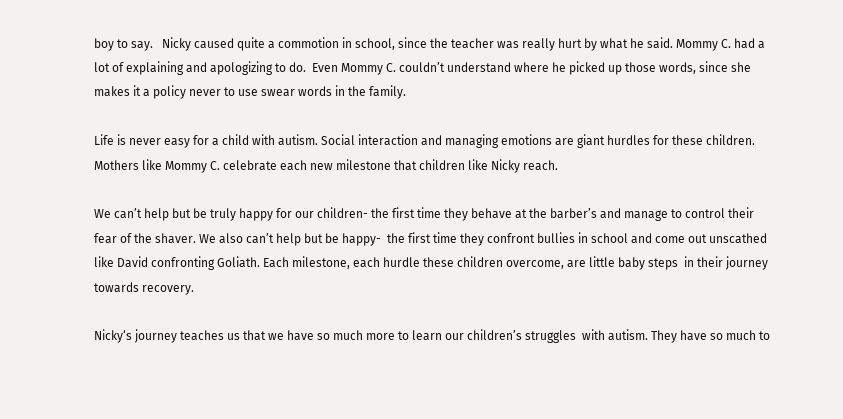boy to say.   Nicky caused quite a commotion in school, since the teacher was really hurt by what he said. Mommy C. had a lot of explaining and apologizing to do.  Even Mommy C. couldn’t understand where he picked up those words, since she makes it a policy never to use swear words in the family.

Life is never easy for a child with autism. Social interaction and managing emotions are giant hurdles for these children. Mothers like Mommy C. celebrate each new milestone that children like Nicky reach.

We can’t help but be truly happy for our children- the first time they behave at the barber’s and manage to control their fear of the shaver. We also can’t help but be happy-  the first time they confront bullies in school and come out unscathed like David confronting Goliath. Each milestone, each hurdle these children overcome, are little baby steps  in their journey towards recovery.

Nicky‘s journey teaches us that we have so much more to learn our children’s struggles  with autism. They have so much to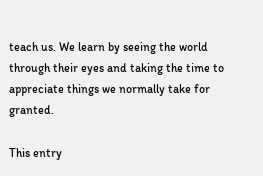teach us. We learn by seeing the world through their eyes and taking the time to appreciate things we normally take for granted.

This entry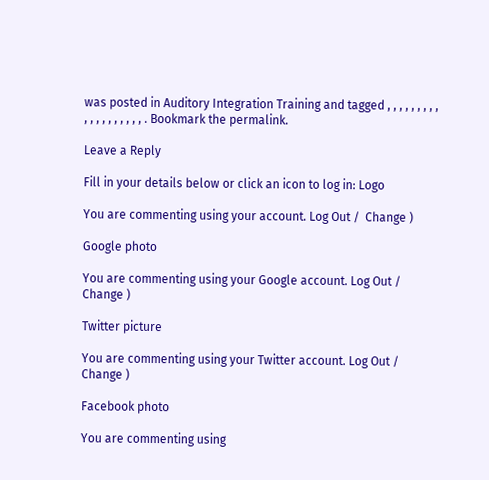was posted in Auditory Integration Training and tagged , , , , , , , , , , , , , , , , , , , . Bookmark the permalink.

Leave a Reply

Fill in your details below or click an icon to log in: Logo

You are commenting using your account. Log Out /  Change )

Google photo

You are commenting using your Google account. Log Out /  Change )

Twitter picture

You are commenting using your Twitter account. Log Out /  Change )

Facebook photo

You are commenting using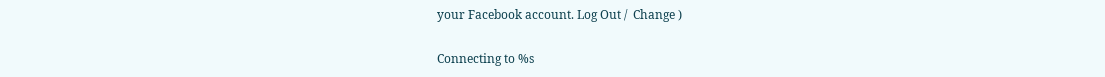your Facebook account. Log Out /  Change )

Connecting to %s